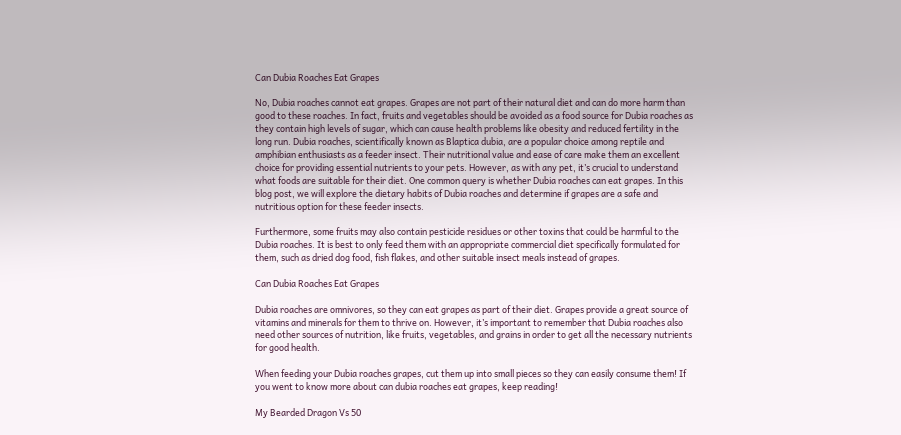Can Dubia Roaches Eat Grapes

No, Dubia roaches cannot eat grapes. Grapes are not part of their natural diet and can do more harm than good to these roaches. In fact, fruits and vegetables should be avoided as a food source for Dubia roaches as they contain high levels of sugar, which can cause health problems like obesity and reduced fertility in the long run. Dubia roaches, scientifically known as Blaptica dubia, are a popular choice among reptile and amphibian enthusiasts as a feeder insect. Their nutritional value and ease of care make them an excellent choice for providing essential nutrients to your pets. However, as with any pet, it’s crucial to understand what foods are suitable for their diet. One common query is whether Dubia roaches can eat grapes. In this blog post, we will explore the dietary habits of Dubia roaches and determine if grapes are a safe and nutritious option for these feeder insects.

Furthermore, some fruits may also contain pesticide residues or other toxins that could be harmful to the Dubia roaches. It is best to only feed them with an appropriate commercial diet specifically formulated for them, such as dried dog food, fish flakes, and other suitable insect meals instead of grapes.

Can Dubia Roaches Eat Grapes

Dubia roaches are omnivores, so they can eat grapes as part of their diet. Grapes provide a great source of vitamins and minerals for them to thrive on. However, it’s important to remember that Dubia roaches also need other sources of nutrition, like fruits, vegetables, and grains in order to get all the necessary nutrients for good health.

When feeding your Dubia roaches grapes, cut them up into small pieces so they can easily consume them! If you went to know more about can dubia roaches eat grapes, keep reading!

My Bearded Dragon Vs 50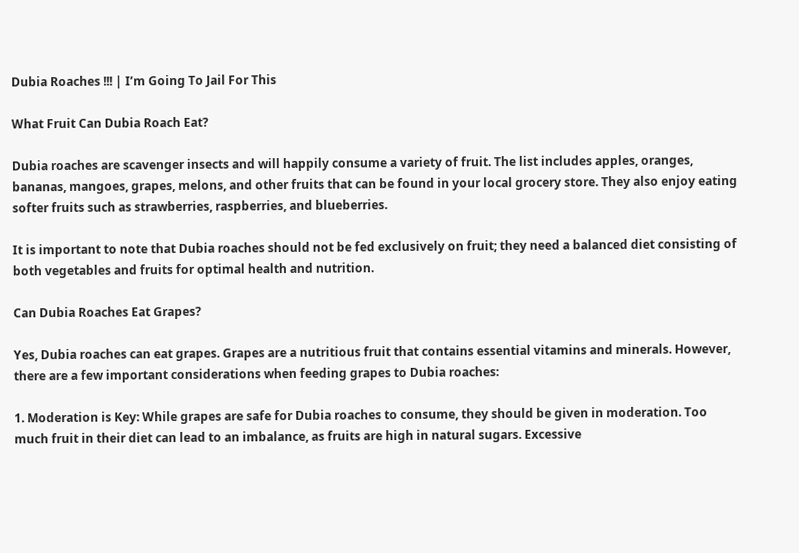Dubia Roaches !!! | I’m Going To Jail For This

What Fruit Can Dubia Roach Eat?

Dubia roaches are scavenger insects and will happily consume a variety of fruit. The list includes apples, oranges, bananas, mangoes, grapes, melons, and other fruits that can be found in your local grocery store. They also enjoy eating softer fruits such as strawberries, raspberries, and blueberries.

It is important to note that Dubia roaches should not be fed exclusively on fruit; they need a balanced diet consisting of both vegetables and fruits for optimal health and nutrition.

Can Dubia Roaches Eat Grapes?

Yes, Dubia roaches can eat grapes. Grapes are a nutritious fruit that contains essential vitamins and minerals. However, there are a few important considerations when feeding grapes to Dubia roaches:

1. Moderation is Key: While grapes are safe for Dubia roaches to consume, they should be given in moderation. Too much fruit in their diet can lead to an imbalance, as fruits are high in natural sugars. Excessive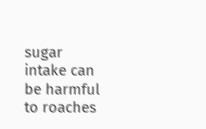sugar intake can be harmful to roaches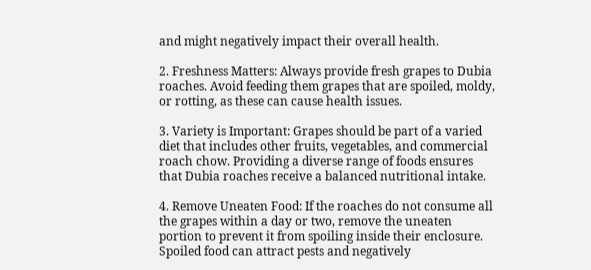and might negatively impact their overall health.

2. Freshness Matters: Always provide fresh grapes to Dubia roaches. Avoid feeding them grapes that are spoiled, moldy, or rotting, as these can cause health issues.

3. Variety is Important: Grapes should be part of a varied diet that includes other fruits, vegetables, and commercial roach chow. Providing a diverse range of foods ensures that Dubia roaches receive a balanced nutritional intake.

4. Remove Uneaten Food: If the roaches do not consume all the grapes within a day or two, remove the uneaten portion to prevent it from spoiling inside their enclosure. Spoiled food can attract pests and negatively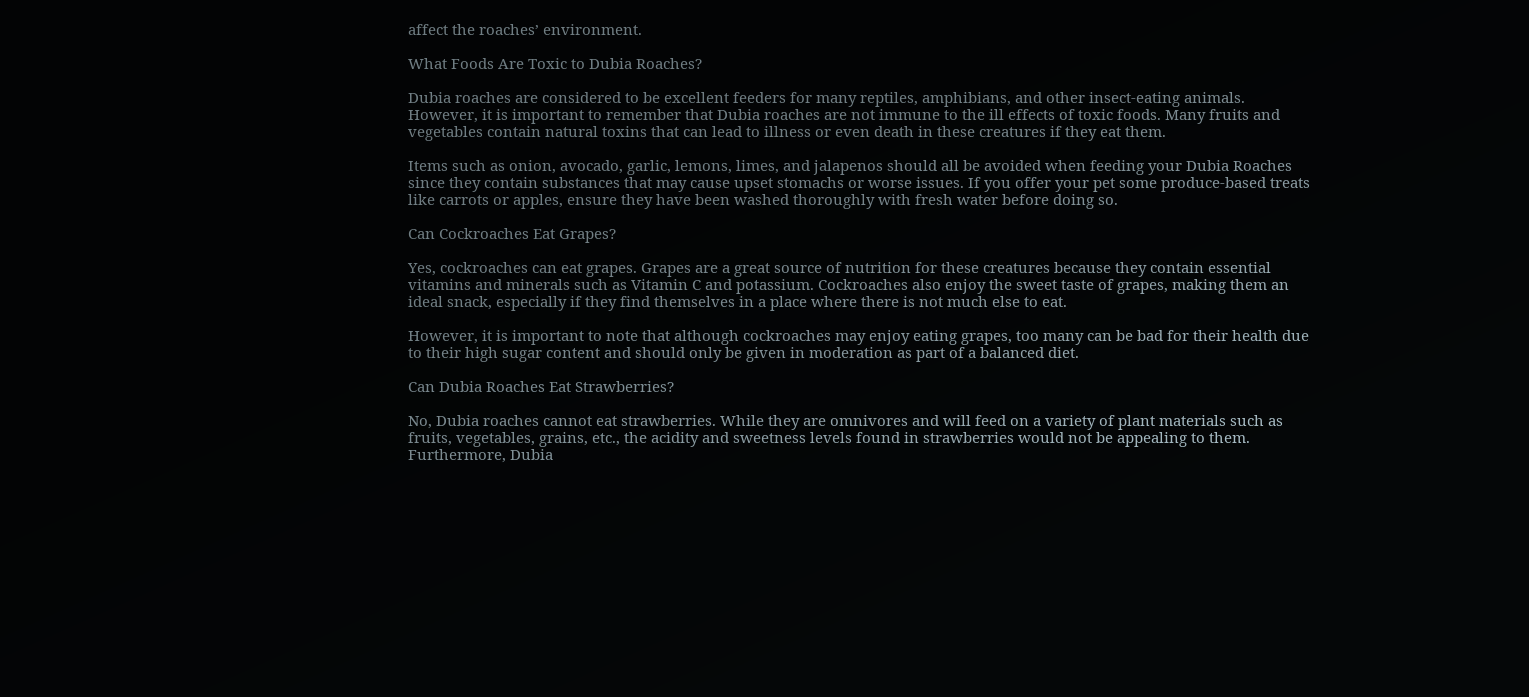affect the roaches’ environment.

What Foods Are Toxic to Dubia Roaches?

Dubia roaches are considered to be excellent feeders for many reptiles, amphibians, and other insect-eating animals. However, it is important to remember that Dubia roaches are not immune to the ill effects of toxic foods. Many fruits and vegetables contain natural toxins that can lead to illness or even death in these creatures if they eat them.

Items such as onion, avocado, garlic, lemons, limes, and jalapenos should all be avoided when feeding your Dubia Roaches since they contain substances that may cause upset stomachs or worse issues. If you offer your pet some produce-based treats like carrots or apples, ensure they have been washed thoroughly with fresh water before doing so.

Can Cockroaches Eat Grapes?

Yes, cockroaches can eat grapes. Grapes are a great source of nutrition for these creatures because they contain essential vitamins and minerals such as Vitamin C and potassium. Cockroaches also enjoy the sweet taste of grapes, making them an ideal snack, especially if they find themselves in a place where there is not much else to eat.

However, it is important to note that although cockroaches may enjoy eating grapes, too many can be bad for their health due to their high sugar content and should only be given in moderation as part of a balanced diet.

Can Dubia Roaches Eat Strawberries?

No, Dubia roaches cannot eat strawberries. While they are omnivores and will feed on a variety of plant materials such as fruits, vegetables, grains, etc., the acidity and sweetness levels found in strawberries would not be appealing to them. Furthermore, Dubia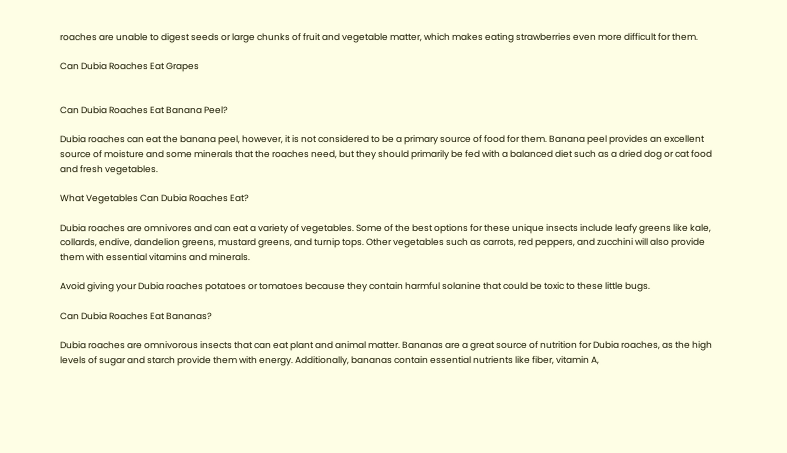roaches are unable to digest seeds or large chunks of fruit and vegetable matter, which makes eating strawberries even more difficult for them.

Can Dubia Roaches Eat Grapes


Can Dubia Roaches Eat Banana Peel?

Dubia roaches can eat the banana peel, however, it is not considered to be a primary source of food for them. Banana peel provides an excellent source of moisture and some minerals that the roaches need, but they should primarily be fed with a balanced diet such as a dried dog or cat food and fresh vegetables.

What Vegetables Can Dubia Roaches Eat?

Dubia roaches are omnivores and can eat a variety of vegetables. Some of the best options for these unique insects include leafy greens like kale, collards, endive, dandelion greens, mustard greens, and turnip tops. Other vegetables such as carrots, red peppers, and zucchini will also provide them with essential vitamins and minerals.

Avoid giving your Dubia roaches potatoes or tomatoes because they contain harmful solanine that could be toxic to these little bugs.

Can Dubia Roaches Eat Bananas?

Dubia roaches are omnivorous insects that can eat plant and animal matter. Bananas are a great source of nutrition for Dubia roaches, as the high levels of sugar and starch provide them with energy. Additionally, bananas contain essential nutrients like fiber, vitamin A,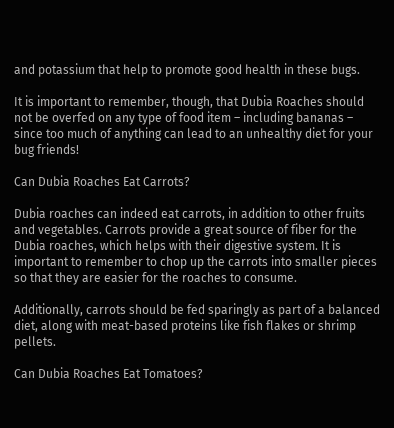and potassium that help to promote good health in these bugs.

It is important to remember, though, that Dubia Roaches should not be overfed on any type of food item – including bananas – since too much of anything can lead to an unhealthy diet for your bug friends!

Can Dubia Roaches Eat Carrots?

Dubia roaches can indeed eat carrots, in addition to other fruits and vegetables. Carrots provide a great source of fiber for the Dubia roaches, which helps with their digestive system. It is important to remember to chop up the carrots into smaller pieces so that they are easier for the roaches to consume.

Additionally, carrots should be fed sparingly as part of a balanced diet, along with meat-based proteins like fish flakes or shrimp pellets.

Can Dubia Roaches Eat Tomatoes?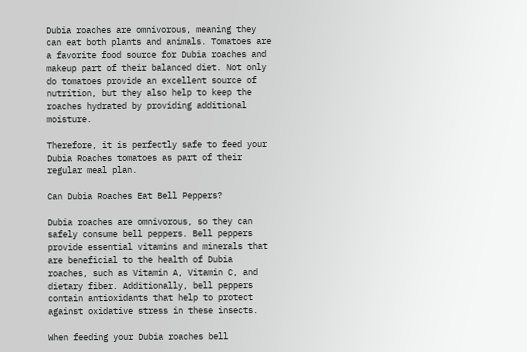Dubia roaches are omnivorous, meaning they can eat both plants and animals. Tomatoes are a favorite food source for Dubia roaches and makeup part of their balanced diet. Not only do tomatoes provide an excellent source of nutrition, but they also help to keep the roaches hydrated by providing additional moisture.

Therefore, it is perfectly safe to feed your Dubia Roaches tomatoes as part of their regular meal plan.

Can Dubia Roaches Eat Bell Peppers?

Dubia roaches are omnivorous, so they can safely consume bell peppers. Bell peppers provide essential vitamins and minerals that are beneficial to the health of Dubia roaches, such as Vitamin A, Vitamin C, and dietary fiber. Additionally, bell peppers contain antioxidants that help to protect against oxidative stress in these insects.

When feeding your Dubia roaches bell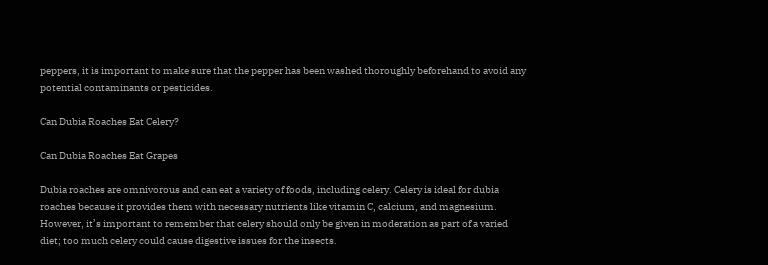peppers, it is important to make sure that the pepper has been washed thoroughly beforehand to avoid any potential contaminants or pesticides.

Can Dubia Roaches Eat Celery?

Can Dubia Roaches Eat Grapes

Dubia roaches are omnivorous and can eat a variety of foods, including celery. Celery is ideal for dubia roaches because it provides them with necessary nutrients like vitamin C, calcium, and magnesium. However, it’s important to remember that celery should only be given in moderation as part of a varied diet; too much celery could cause digestive issues for the insects.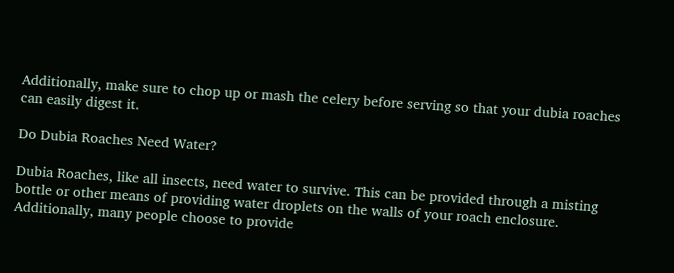Additionally, make sure to chop up or mash the celery before serving so that your dubia roaches can easily digest it.

Do Dubia Roaches Need Water?

Dubia Roaches, like all insects, need water to survive. This can be provided through a misting bottle or other means of providing water droplets on the walls of your roach enclosure. Additionally, many people choose to provide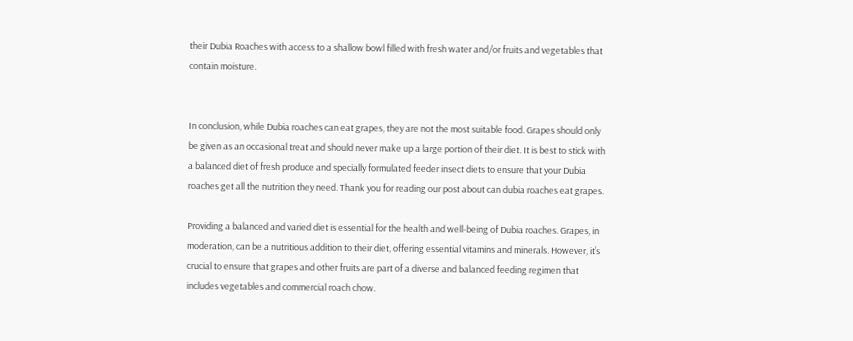their Dubia Roaches with access to a shallow bowl filled with fresh water and/or fruits and vegetables that contain moisture.


In conclusion, while Dubia roaches can eat grapes, they are not the most suitable food. Grapes should only be given as an occasional treat and should never make up a large portion of their diet. It is best to stick with a balanced diet of fresh produce and specially formulated feeder insect diets to ensure that your Dubia roaches get all the nutrition they need. Thank you for reading our post about can dubia roaches eat grapes.

Providing a balanced and varied diet is essential for the health and well-being of Dubia roaches. Grapes, in moderation, can be a nutritious addition to their diet, offering essential vitamins and minerals. However, it’s crucial to ensure that grapes and other fruits are part of a diverse and balanced feeding regimen that includes vegetables and commercial roach chow.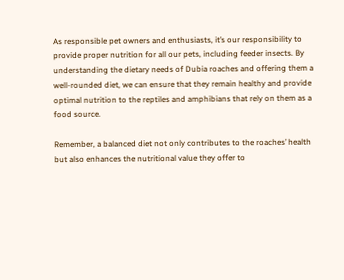As responsible pet owners and enthusiasts, it’s our responsibility to provide proper nutrition for all our pets, including feeder insects. By understanding the dietary needs of Dubia roaches and offering them a well-rounded diet, we can ensure that they remain healthy and provide optimal nutrition to the reptiles and amphibians that rely on them as a food source.

Remember, a balanced diet not only contributes to the roaches’ health but also enhances the nutritional value they offer to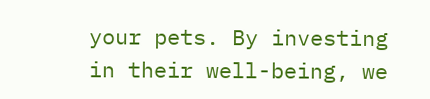your pets. By investing in their well-being, we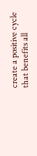create a positive cycle that benefits all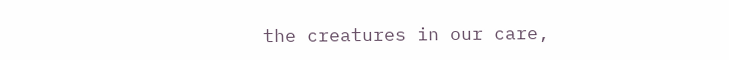the creatures in our care,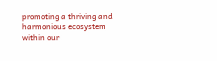promoting a thriving and harmonious ecosystem within our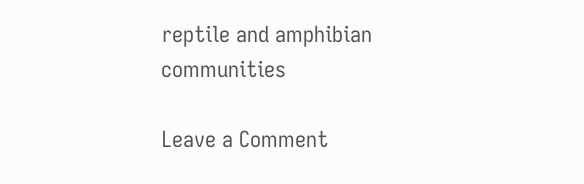reptile and amphibian communities

Leave a Comment